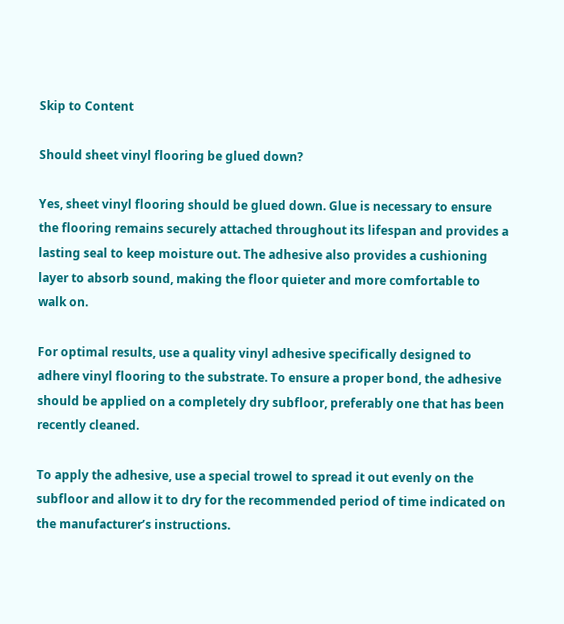Skip to Content

Should sheet vinyl flooring be glued down?

Yes, sheet vinyl flooring should be glued down. Glue is necessary to ensure the flooring remains securely attached throughout its lifespan and provides a lasting seal to keep moisture out. The adhesive also provides a cushioning layer to absorb sound, making the floor quieter and more comfortable to walk on.

For optimal results, use a quality vinyl adhesive specifically designed to adhere vinyl flooring to the substrate. To ensure a proper bond, the adhesive should be applied on a completely dry subfloor, preferably one that has been recently cleaned.

To apply the adhesive, use a special trowel to spread it out evenly on the subfloor and allow it to dry for the recommended period of time indicated on the manufacturer’s instructions.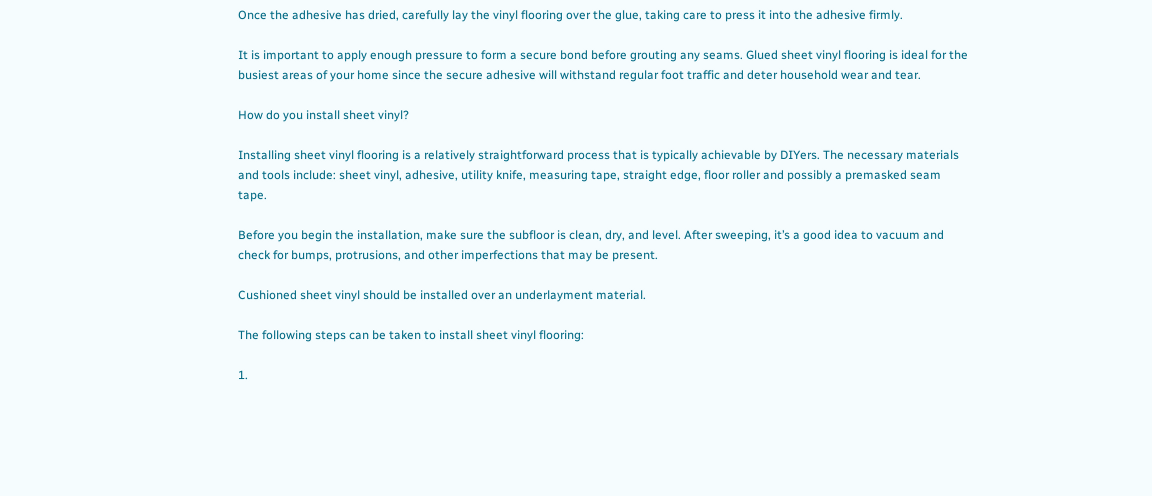Once the adhesive has dried, carefully lay the vinyl flooring over the glue, taking care to press it into the adhesive firmly.

It is important to apply enough pressure to form a secure bond before grouting any seams. Glued sheet vinyl flooring is ideal for the busiest areas of your home since the secure adhesive will withstand regular foot traffic and deter household wear and tear.

How do you install sheet vinyl?

Installing sheet vinyl flooring is a relatively straightforward process that is typically achievable by DIYers. The necessary materials and tools include: sheet vinyl, adhesive, utility knife, measuring tape, straight edge, floor roller and possibly a premasked seam tape.

Before you begin the installation, make sure the subfloor is clean, dry, and level. After sweeping, it’s a good idea to vacuum and check for bumps, protrusions, and other imperfections that may be present.

Cushioned sheet vinyl should be installed over an underlayment material.

The following steps can be taken to install sheet vinyl flooring:

1.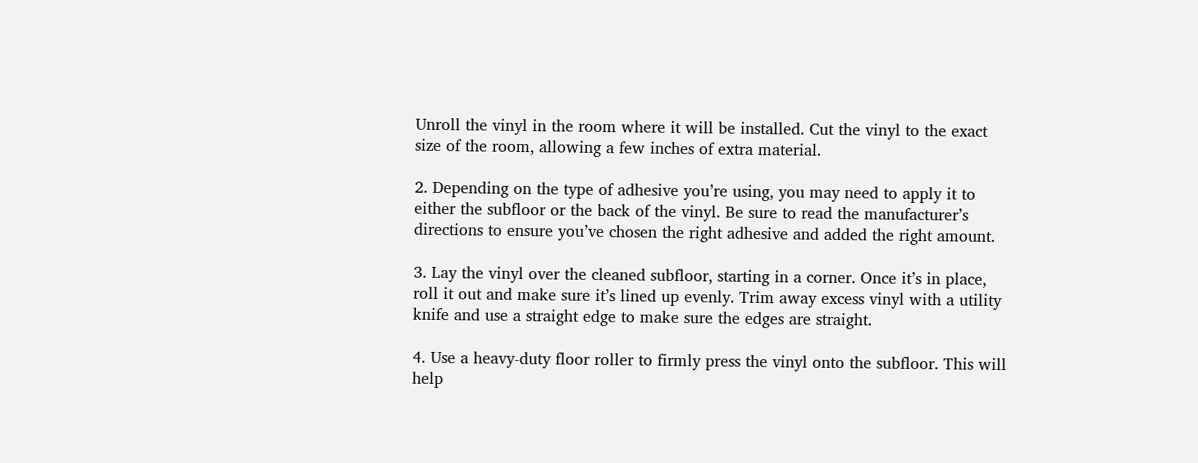Unroll the vinyl in the room where it will be installed. Cut the vinyl to the exact size of the room, allowing a few inches of extra material.

2. Depending on the type of adhesive you’re using, you may need to apply it to either the subfloor or the back of the vinyl. Be sure to read the manufacturer’s directions to ensure you’ve chosen the right adhesive and added the right amount.

3. Lay the vinyl over the cleaned subfloor, starting in a corner. Once it’s in place, roll it out and make sure it’s lined up evenly. Trim away excess vinyl with a utility knife and use a straight edge to make sure the edges are straight.

4. Use a heavy-duty floor roller to firmly press the vinyl onto the subfloor. This will help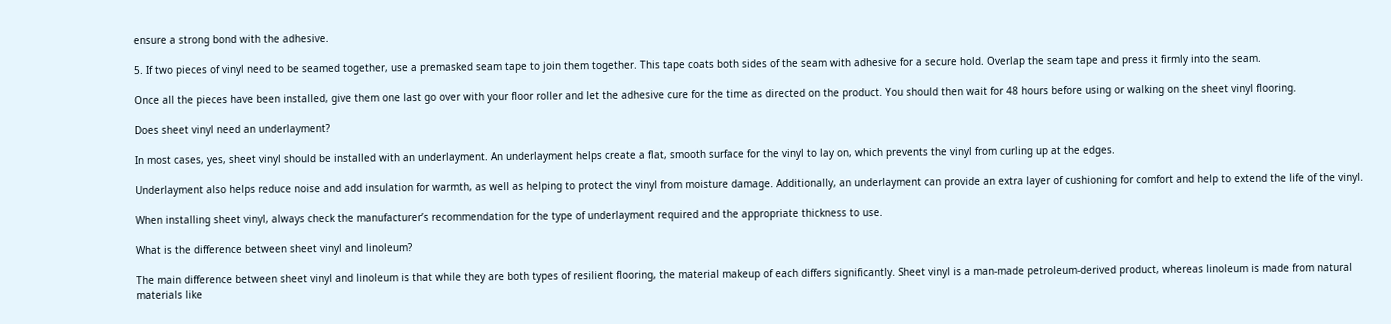ensure a strong bond with the adhesive.

5. If two pieces of vinyl need to be seamed together, use a premasked seam tape to join them together. This tape coats both sides of the seam with adhesive for a secure hold. Overlap the seam tape and press it firmly into the seam.

Once all the pieces have been installed, give them one last go over with your floor roller and let the adhesive cure for the time as directed on the product. You should then wait for 48 hours before using or walking on the sheet vinyl flooring.

Does sheet vinyl need an underlayment?

In most cases, yes, sheet vinyl should be installed with an underlayment. An underlayment helps create a flat, smooth surface for the vinyl to lay on, which prevents the vinyl from curling up at the edges.

Underlayment also helps reduce noise and add insulation for warmth, as well as helping to protect the vinyl from moisture damage. Additionally, an underlayment can provide an extra layer of cushioning for comfort and help to extend the life of the vinyl.

When installing sheet vinyl, always check the manufacturer’s recommendation for the type of underlayment required and the appropriate thickness to use.

What is the difference between sheet vinyl and linoleum?

The main difference between sheet vinyl and linoleum is that while they are both types of resilient flooring, the material makeup of each differs significantly. Sheet vinyl is a man-made petroleum-derived product, whereas linoleum is made from natural materials like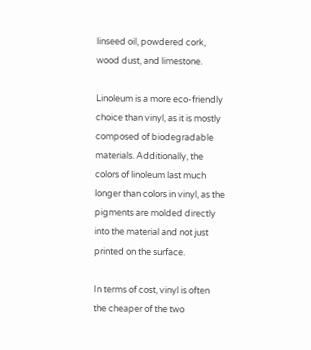linseed oil, powdered cork, wood dust, and limestone.

Linoleum is a more eco-friendly choice than vinyl, as it is mostly composed of biodegradable materials. Additionally, the colors of linoleum last much longer than colors in vinyl, as the pigments are molded directly into the material and not just printed on the surface.

In terms of cost, vinyl is often the cheaper of the two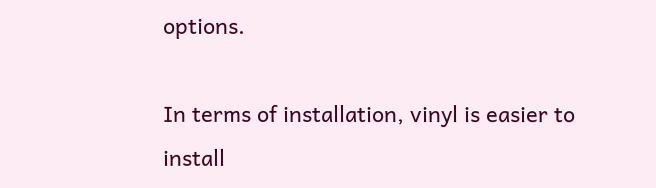options.

In terms of installation, vinyl is easier to install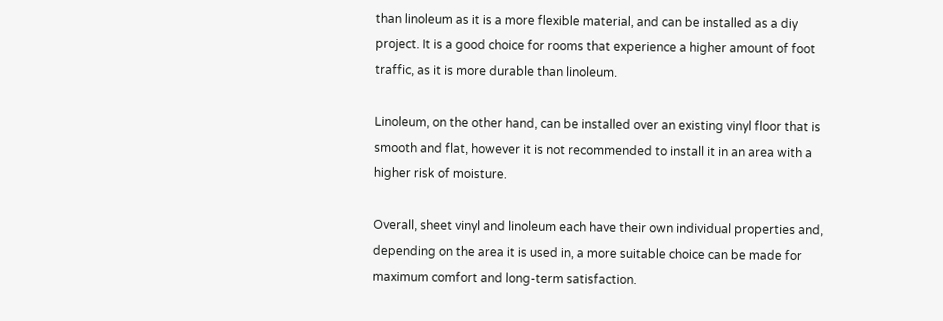than linoleum as it is a more flexible material, and can be installed as a diy project. It is a good choice for rooms that experience a higher amount of foot traffic, as it is more durable than linoleum.

Linoleum, on the other hand, can be installed over an existing vinyl floor that is smooth and flat, however it is not recommended to install it in an area with a higher risk of moisture.

Overall, sheet vinyl and linoleum each have their own individual properties and, depending on the area it is used in, a more suitable choice can be made for maximum comfort and long-term satisfaction.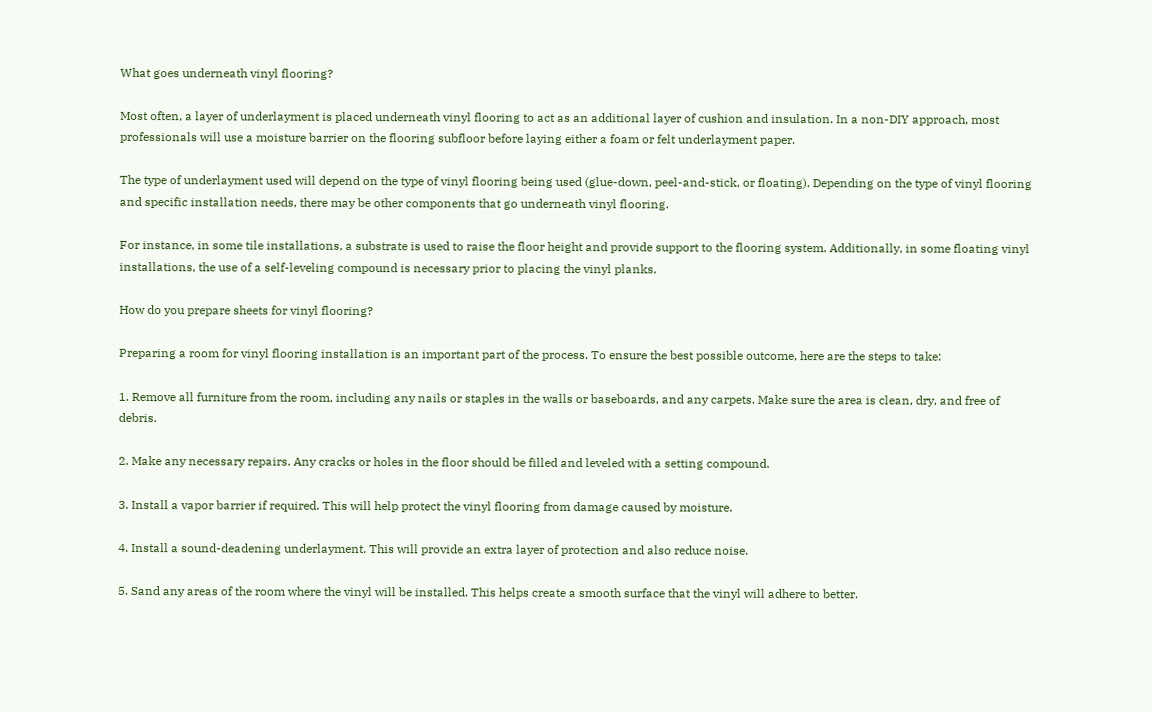What goes underneath vinyl flooring?

Most often, a layer of underlayment is placed underneath vinyl flooring to act as an additional layer of cushion and insulation. In a non-DIY approach, most professionals will use a moisture barrier on the flooring subfloor before laying either a foam or felt underlayment paper.

The type of underlayment used will depend on the type of vinyl flooring being used (glue-down, peel-and-stick, or floating). Depending on the type of vinyl flooring and specific installation needs, there may be other components that go underneath vinyl flooring.

For instance, in some tile installations, a substrate is used to raise the floor height and provide support to the flooring system. Additionally, in some floating vinyl installations, the use of a self-leveling compound is necessary prior to placing the vinyl planks.

How do you prepare sheets for vinyl flooring?

Preparing a room for vinyl flooring installation is an important part of the process. To ensure the best possible outcome, here are the steps to take:

1. Remove all furniture from the room, including any nails or staples in the walls or baseboards, and any carpets. Make sure the area is clean, dry, and free of debris.

2. Make any necessary repairs. Any cracks or holes in the floor should be filled and leveled with a setting compound.

3. Install a vapor barrier if required. This will help protect the vinyl flooring from damage caused by moisture.

4. Install a sound-deadening underlayment. This will provide an extra layer of protection and also reduce noise.

5. Sand any areas of the room where the vinyl will be installed. This helps create a smooth surface that the vinyl will adhere to better.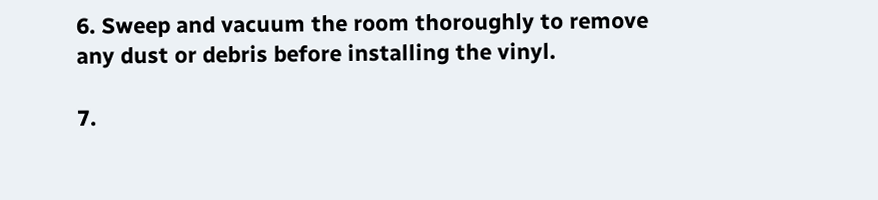6. Sweep and vacuum the room thoroughly to remove any dust or debris before installing the vinyl.

7.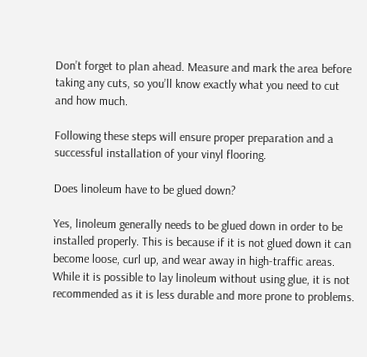Don’t forget to plan ahead. Measure and mark the area before taking any cuts, so you’ll know exactly what you need to cut and how much.

Following these steps will ensure proper preparation and a successful installation of your vinyl flooring.

Does linoleum have to be glued down?

Yes, linoleum generally needs to be glued down in order to be installed properly. This is because if it is not glued down it can become loose, curl up, and wear away in high-traffic areas. While it is possible to lay linoleum without using glue, it is not recommended as it is less durable and more prone to problems.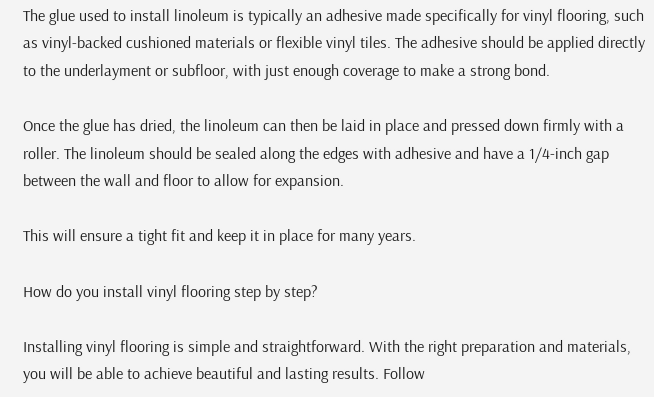The glue used to install linoleum is typically an adhesive made specifically for vinyl flooring, such as vinyl-backed cushioned materials or flexible vinyl tiles. The adhesive should be applied directly to the underlayment or subfloor, with just enough coverage to make a strong bond.

Once the glue has dried, the linoleum can then be laid in place and pressed down firmly with a roller. The linoleum should be sealed along the edges with adhesive and have a 1/4-inch gap between the wall and floor to allow for expansion.

This will ensure a tight fit and keep it in place for many years.

How do you install vinyl flooring step by step?

Installing vinyl flooring is simple and straightforward. With the right preparation and materials, you will be able to achieve beautiful and lasting results. Follow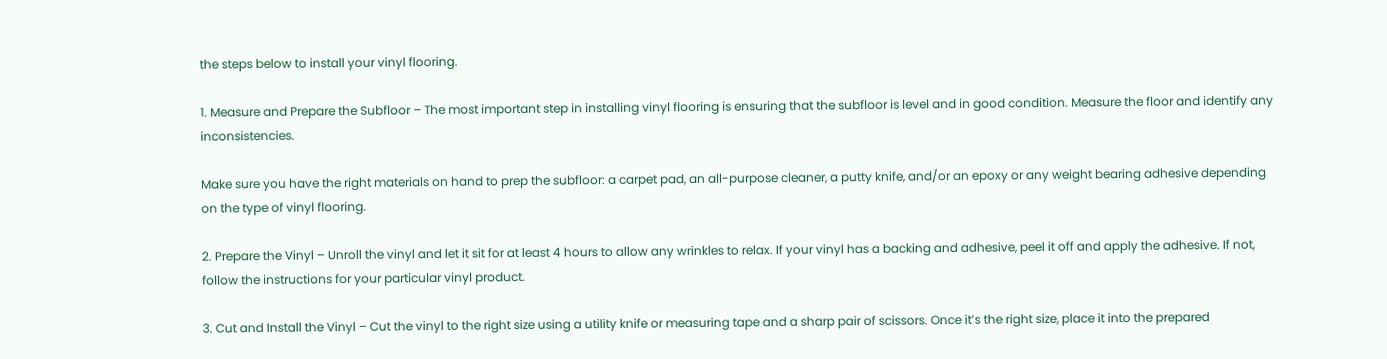the steps below to install your vinyl flooring.

1. Measure and Prepare the Subfloor – The most important step in installing vinyl flooring is ensuring that the subfloor is level and in good condition. Measure the floor and identify any inconsistencies.

Make sure you have the right materials on hand to prep the subfloor: a carpet pad, an all-purpose cleaner, a putty knife, and/or an epoxy or any weight bearing adhesive depending on the type of vinyl flooring.

2. Prepare the Vinyl – Unroll the vinyl and let it sit for at least 4 hours to allow any wrinkles to relax. If your vinyl has a backing and adhesive, peel it off and apply the adhesive. If not, follow the instructions for your particular vinyl product.

3. Cut and Install the Vinyl – Cut the vinyl to the right size using a utility knife or measuring tape and a sharp pair of scissors. Once it’s the right size, place it into the prepared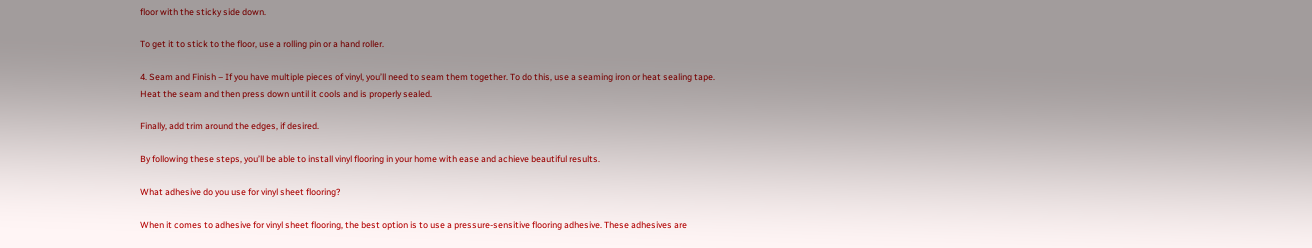floor with the sticky side down.

To get it to stick to the floor, use a rolling pin or a hand roller.

4. Seam and Finish – If you have multiple pieces of vinyl, you’ll need to seam them together. To do this, use a seaming iron or heat sealing tape. Heat the seam and then press down until it cools and is properly sealed.

Finally, add trim around the edges, if desired.

By following these steps, you’ll be able to install vinyl flooring in your home with ease and achieve beautiful results.

What adhesive do you use for vinyl sheet flooring?

When it comes to adhesive for vinyl sheet flooring, the best option is to use a pressure-sensitive flooring adhesive. These adhesives are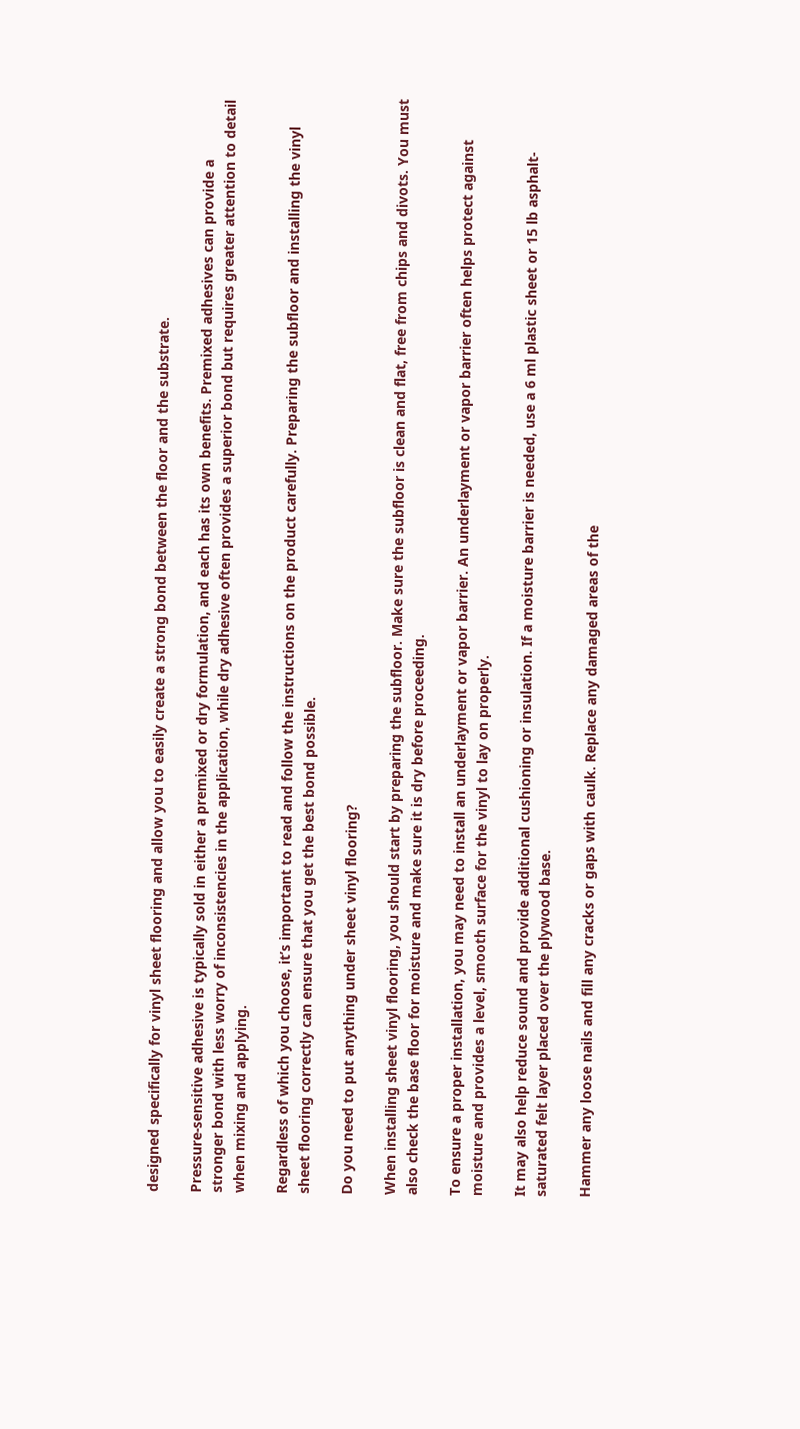designed specifically for vinyl sheet flooring and allow you to easily create a strong bond between the floor and the substrate.

Pressure-sensitive adhesive is typically sold in either a premixed or dry formulation, and each has its own benefits. Premixed adhesives can provide a stronger bond with less worry of inconsistencies in the application, while dry adhesive often provides a superior bond but requires greater attention to detail when mixing and applying.

Regardless of which you choose, it’s important to read and follow the instructions on the product carefully. Preparing the subfloor and installing the vinyl sheet flooring correctly can ensure that you get the best bond possible.

Do you need to put anything under sheet vinyl flooring?

When installing sheet vinyl flooring, you should start by preparing the subfloor. Make sure the subfloor is clean and flat, free from chips and divots. You must also check the base floor for moisture and make sure it is dry before proceeding.

To ensure a proper installation, you may need to install an underlayment or vapor barrier. An underlayment or vapor barrier often helps protect against moisture and provides a level, smooth surface for the vinyl to lay on properly.

It may also help reduce sound and provide additional cushioning or insulation. If a moisture barrier is needed, use a 6 ml plastic sheet or 15 lb asphalt-saturated felt layer placed over the plywood base.

Hammer any loose nails and fill any cracks or gaps with caulk. Replace any damaged areas of the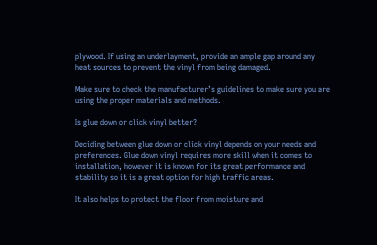plywood. If using an underlayment, provide an ample gap around any heat sources to prevent the vinyl from being damaged.

Make sure to check the manufacturer’s guidelines to make sure you are using the proper materials and methods.

Is glue down or click vinyl better?

Deciding between glue down or click vinyl depends on your needs and preferences. Glue down vinyl requires more skill when it comes to installation, however it is known for its great performance and stability so it is a great option for high traffic areas.

It also helps to protect the floor from moisture and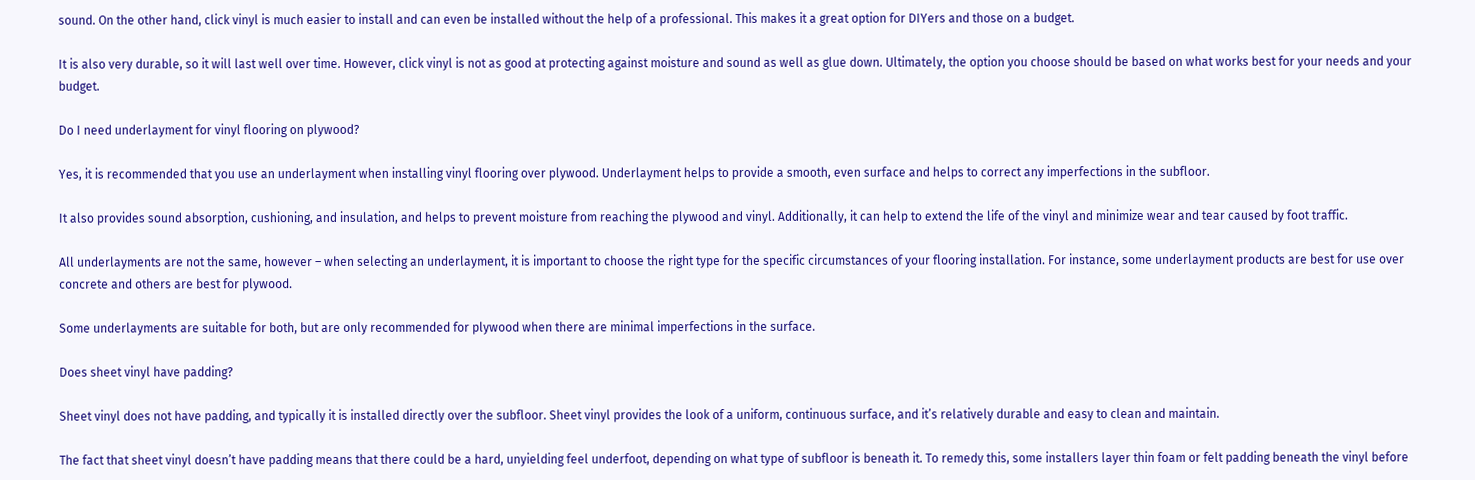sound. On the other hand, click vinyl is much easier to install and can even be installed without the help of a professional. This makes it a great option for DIYers and those on a budget.

It is also very durable, so it will last well over time. However, click vinyl is not as good at protecting against moisture and sound as well as glue down. Ultimately, the option you choose should be based on what works best for your needs and your budget.

Do I need underlayment for vinyl flooring on plywood?

Yes, it is recommended that you use an underlayment when installing vinyl flooring over plywood. Underlayment helps to provide a smooth, even surface and helps to correct any imperfections in the subfloor.

It also provides sound absorption, cushioning, and insulation, and helps to prevent moisture from reaching the plywood and vinyl. Additionally, it can help to extend the life of the vinyl and minimize wear and tear caused by foot traffic.

All underlayments are not the same, however – when selecting an underlayment, it is important to choose the right type for the specific circumstances of your flooring installation. For instance, some underlayment products are best for use over concrete and others are best for plywood.

Some underlayments are suitable for both, but are only recommended for plywood when there are minimal imperfections in the surface.

Does sheet vinyl have padding?

Sheet vinyl does not have padding, and typically it is installed directly over the subfloor. Sheet vinyl provides the look of a uniform, continuous surface, and it’s relatively durable and easy to clean and maintain.

The fact that sheet vinyl doesn’t have padding means that there could be a hard, unyielding feel underfoot, depending on what type of subfloor is beneath it. To remedy this, some installers layer thin foam or felt padding beneath the vinyl before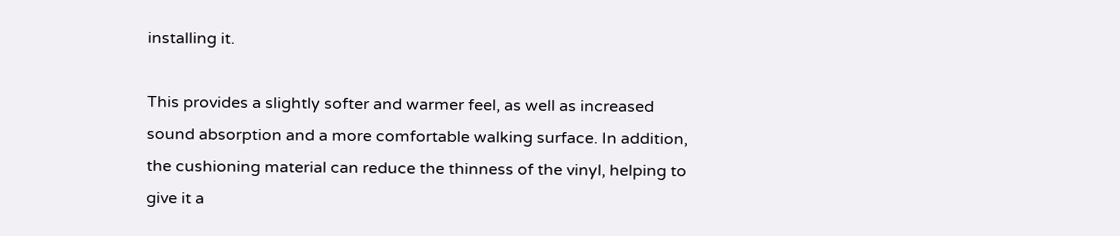installing it.

This provides a slightly softer and warmer feel, as well as increased sound absorption and a more comfortable walking surface. In addition, the cushioning material can reduce the thinness of the vinyl, helping to give it a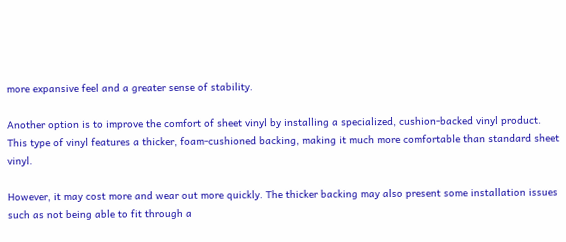more expansive feel and a greater sense of stability.

Another option is to improve the comfort of sheet vinyl by installing a specialized, cushion-backed vinyl product. This type of vinyl features a thicker, foam-cushioned backing, making it much more comfortable than standard sheet vinyl.

However, it may cost more and wear out more quickly. The thicker backing may also present some installation issues such as not being able to fit through a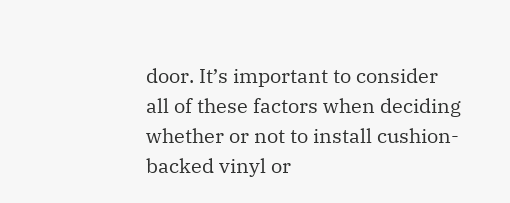door. It’s important to consider all of these factors when deciding whether or not to install cushion-backed vinyl or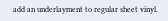add an underlayment to regular sheet vinyl.